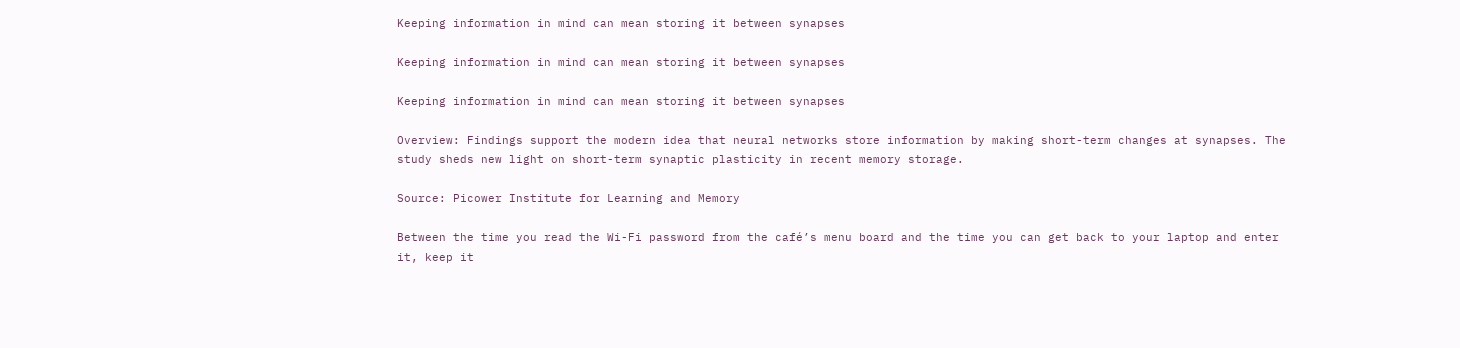Keeping information in mind can mean storing it between synapses

Keeping information in mind can mean storing it between synapses

Keeping information in mind can mean storing it between synapses

Overview: Findings support the modern idea that neural networks store information by making short-term changes at synapses. The study sheds new light on short-term synaptic plasticity in recent memory storage.

Source: Picower Institute for Learning and Memory

Between the time you read the Wi-Fi password from the café’s menu board and the time you can get back to your laptop and enter it, keep it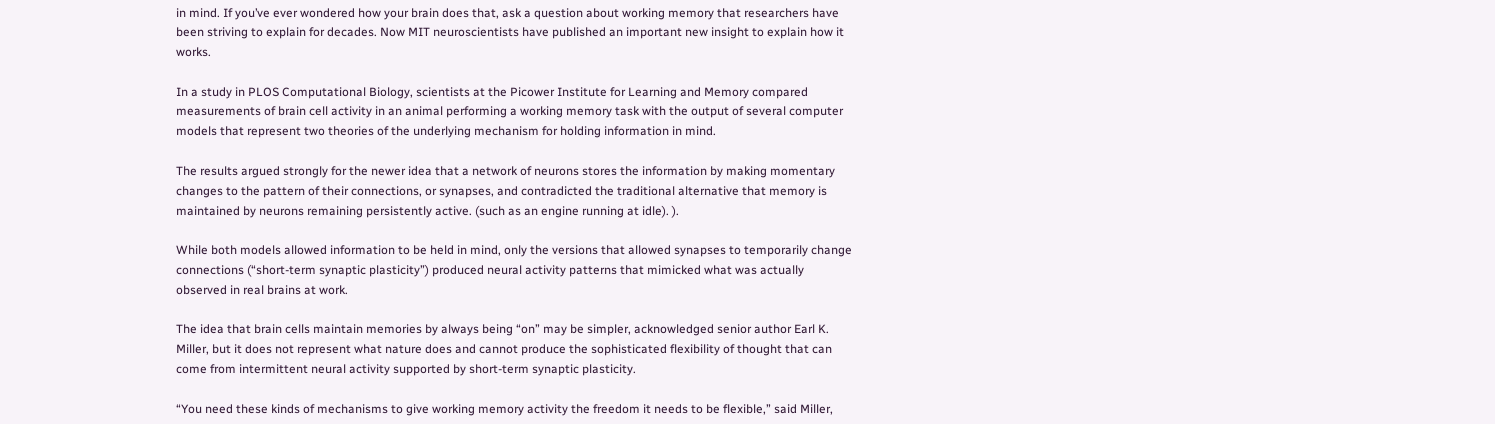in mind. If you’ve ever wondered how your brain does that, ask a question about working memory that researchers have been striving to explain for decades. Now MIT neuroscientists have published an important new insight to explain how it works.

In a study in PLOS Computational Biology, scientists at the Picower Institute for Learning and Memory compared measurements of brain cell activity in an animal performing a working memory task with the output of several computer models that represent two theories of the underlying mechanism for holding information in mind.

The results argued strongly for the newer idea that a network of neurons stores the information by making momentary changes to the pattern of their connections, or synapses, and contradicted the traditional alternative that memory is maintained by neurons remaining persistently active. (such as an engine running at idle). ).

While both models allowed information to be held in mind, only the versions that allowed synapses to temporarily change connections (“short-term synaptic plasticity”) produced neural activity patterns that mimicked what was actually observed in real brains at work.

The idea that brain cells maintain memories by always being “on” may be simpler, acknowledged senior author Earl K. Miller, but it does not represent what nature does and cannot produce the sophisticated flexibility of thought that can come from intermittent neural activity supported by short-term synaptic plasticity.

“You need these kinds of mechanisms to give working memory activity the freedom it needs to be flexible,” said Miller,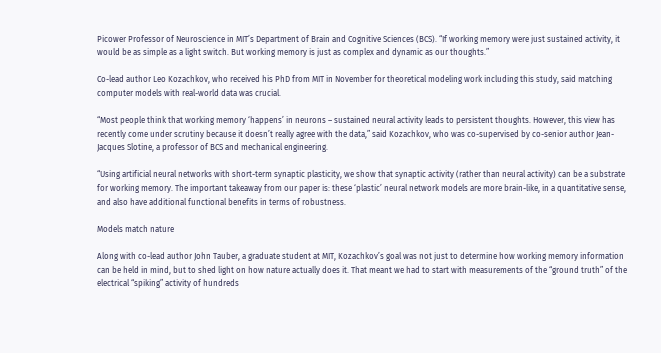Picower Professor of Neuroscience in MIT’s Department of Brain and Cognitive Sciences (BCS). “If working memory were just sustained activity, it would be as simple as a light switch. But working memory is just as complex and dynamic as our thoughts.”

Co-lead author Leo Kozachkov, who received his PhD from MIT in November for theoretical modeling work including this study, said matching computer models with real-world data was crucial.

“Most people think that working memory ‘happens’ in neurons – sustained neural activity leads to persistent thoughts. However, this view has recently come under scrutiny because it doesn’t really agree with the data,” said Kozachkov, who was co-supervised by co-senior author Jean-Jacques Slotine, a professor of BCS and mechanical engineering.

“Using artificial neural networks with short-term synaptic plasticity, we show that synaptic activity (rather than neural activity) can be a substrate for working memory. The important takeaway from our paper is: these ‘plastic’ neural network models are more brain-like, in a quantitative sense, and also have additional functional benefits in terms of robustness.

Models match nature

Along with co-lead author John Tauber, a graduate student at MIT, Kozachkov’s goal was not just to determine how working memory information can be held in mind, but to shed light on how nature actually does it. That meant we had to start with measurements of the “ground truth” of the electrical “spiking” activity of hundreds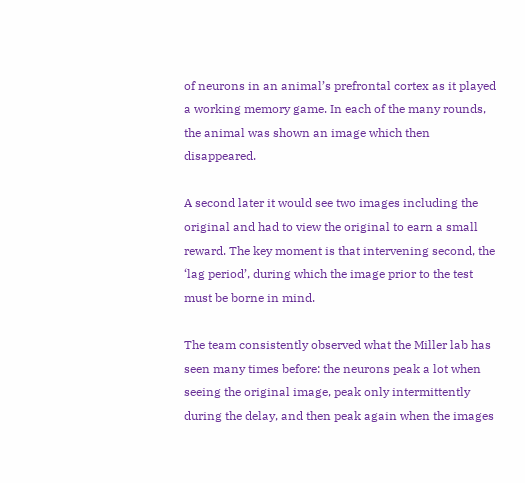of neurons in an animal’s prefrontal cortex as it played a working memory game. In each of the many rounds, the animal was shown an image which then disappeared.

A second later it would see two images including the original and had to view the original to earn a small reward. The key moment is that intervening second, the ‘lag period’, during which the image prior to the test must be borne in mind.

The team consistently observed what the Miller lab has seen many times before: the neurons peak a lot when seeing the original image, peak only intermittently during the delay, and then peak again when the images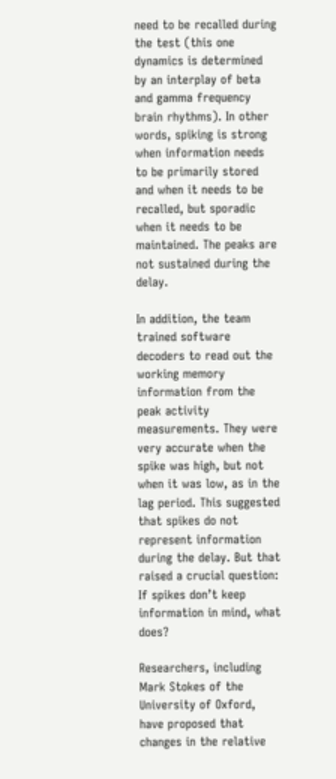need to be recalled during the test (this one dynamics is determined by an interplay of beta and gamma frequency brain rhythms). In other words, spiking is strong when information needs to be primarily stored and when it needs to be recalled, but sporadic when it needs to be maintained. The peaks are not sustained during the delay.

In addition, the team trained software decoders to read out the working memory information from the peak activity measurements. They were very accurate when the spike was high, but not when it was low, as in the lag period. This suggested that spikes do not represent information during the delay. But that raised a crucial question: If spikes don’t keep information in mind, what does?

Researchers, including Mark Stokes of the University of Oxford, have proposed that changes in the relative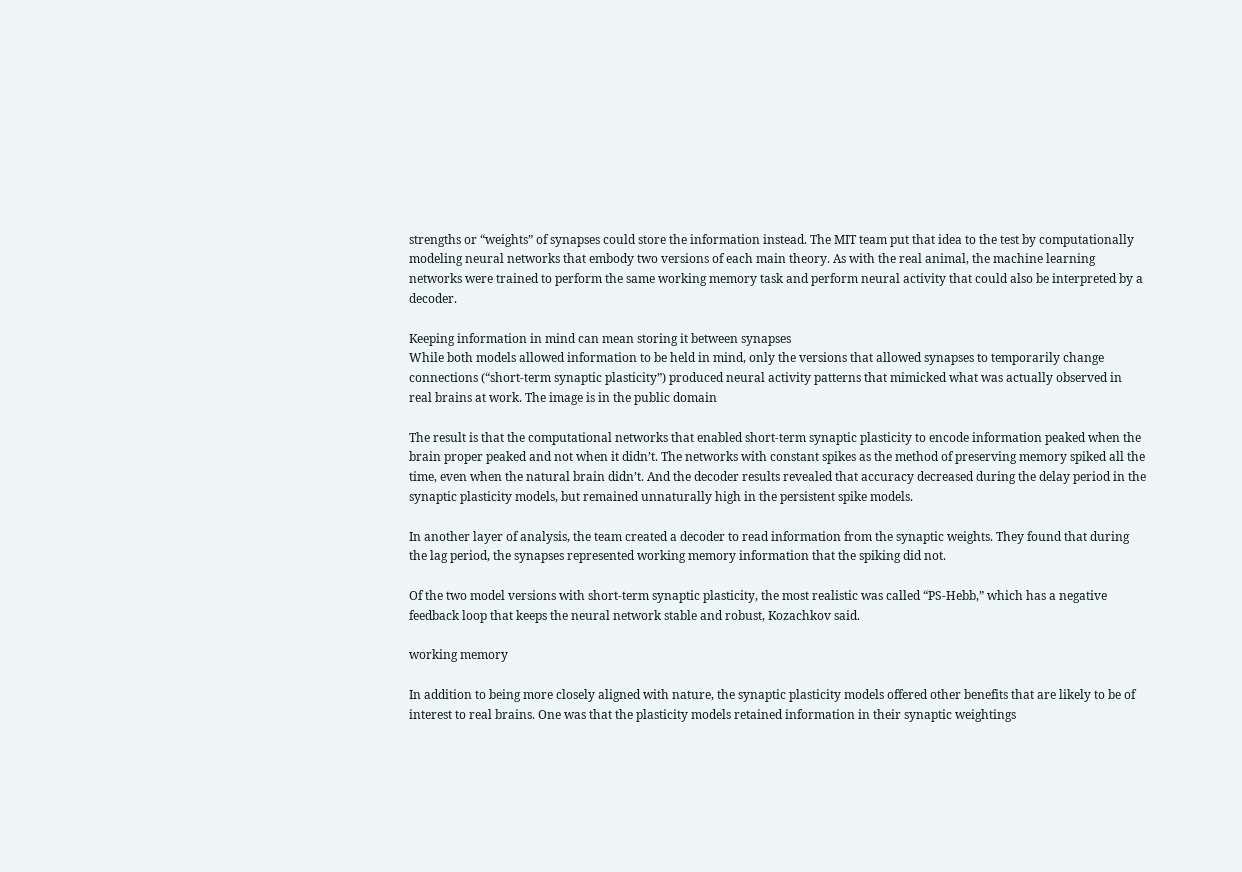strengths or “weights” of synapses could store the information instead. The MIT team put that idea to the test by computationally modeling neural networks that embody two versions of each main theory. As with the real animal, the machine learning networks were trained to perform the same working memory task and perform neural activity that could also be interpreted by a decoder.

Keeping information in mind can mean storing it between synapses
While both models allowed information to be held in mind, only the versions that allowed synapses to temporarily change connections (“short-term synaptic plasticity”) produced neural activity patterns that mimicked what was actually observed in real brains at work. The image is in the public domain

The result is that the computational networks that enabled short-term synaptic plasticity to encode information peaked when the brain proper peaked and not when it didn’t. The networks with constant spikes as the method of preserving memory spiked all the time, even when the natural brain didn’t. And the decoder results revealed that accuracy decreased during the delay period in the synaptic plasticity models, but remained unnaturally high in the persistent spike models.

In another layer of analysis, the team created a decoder to read information from the synaptic weights. They found that during the lag period, the synapses represented working memory information that the spiking did not.

Of the two model versions with short-term synaptic plasticity, the most realistic was called “PS-Hebb,” which has a negative feedback loop that keeps the neural network stable and robust, Kozachkov said.

working memory

In addition to being more closely aligned with nature, the synaptic plasticity models offered other benefits that are likely to be of interest to real brains. One was that the plasticity models retained information in their synaptic weightings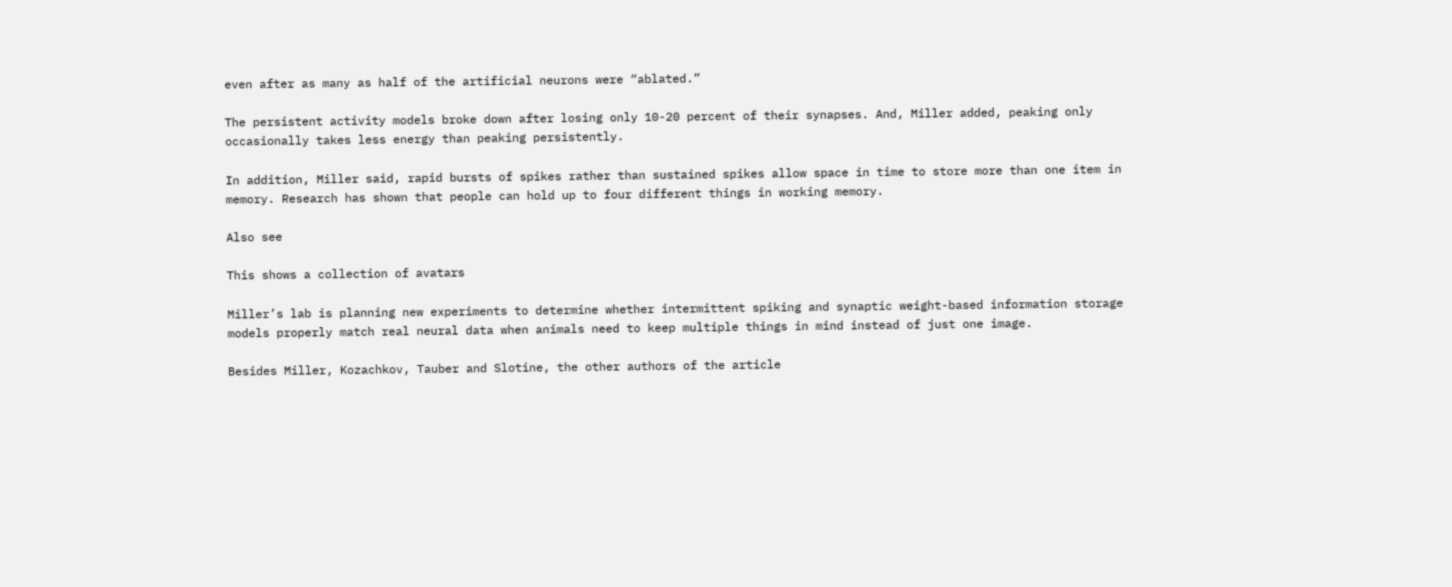even after as many as half of the artificial neurons were “ablated.”

The persistent activity models broke down after losing only 10-20 percent of their synapses. And, Miller added, peaking only occasionally takes less energy than peaking persistently.

In addition, Miller said, rapid bursts of spikes rather than sustained spikes allow space in time to store more than one item in memory. Research has shown that people can hold up to four different things in working memory.

Also see

This shows a collection of avatars

Miller’s lab is planning new experiments to determine whether intermittent spiking and synaptic weight-based information storage models properly match real neural data when animals need to keep multiple things in mind instead of just one image.

Besides Miller, Kozachkov, Tauber and Slotine, the other authors of the article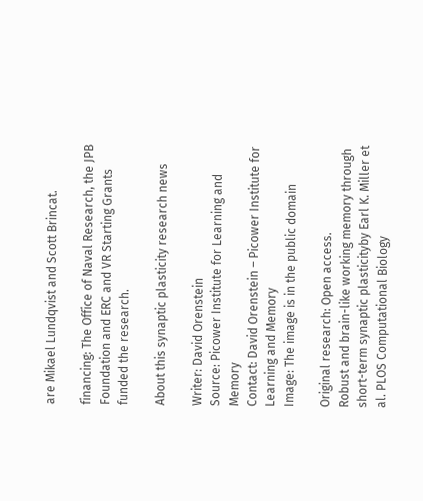are Mikael Lundqvist and Scott Brincat.

financing: The Office of Naval Research, the JPB Foundation and ERC and VR Starting Grants funded the research.

About this synaptic plasticity research news

Writer: David Orenstein
Source: Picower Institute for Learning and Memory
Contact: David Orenstein – Picower Institute for Learning and Memory
Image: The image is in the public domain

Original research: Open access.
Robust and brain-like working memory through short-term synaptic plasticityby Earl K. Miller et al. PLOS Computational Biology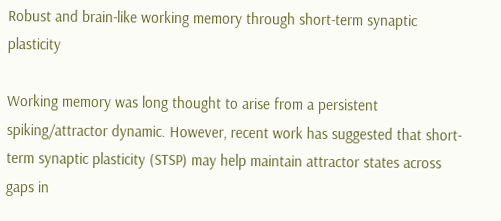Robust and brain-like working memory through short-term synaptic plasticity

Working memory was long thought to arise from a persistent spiking/attractor dynamic. However, recent work has suggested that short-term synaptic plasticity (STSP) may help maintain attractor states across gaps in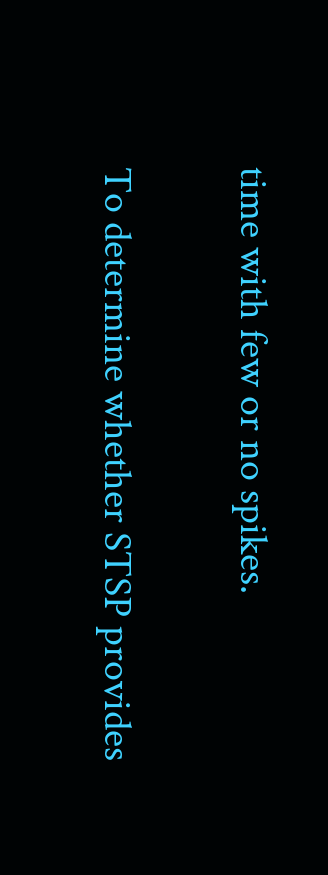time with few or no spikes.

To determine whether STSP provides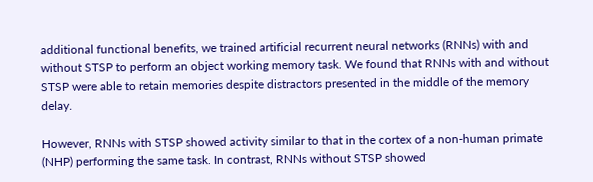additional functional benefits, we trained artificial recurrent neural networks (RNNs) with and without STSP to perform an object working memory task. We found that RNNs with and without STSP were able to retain memories despite distractors presented in the middle of the memory delay.

However, RNNs with STSP showed activity similar to that in the cortex of a non-human primate (NHP) performing the same task. In contrast, RNNs without STSP showed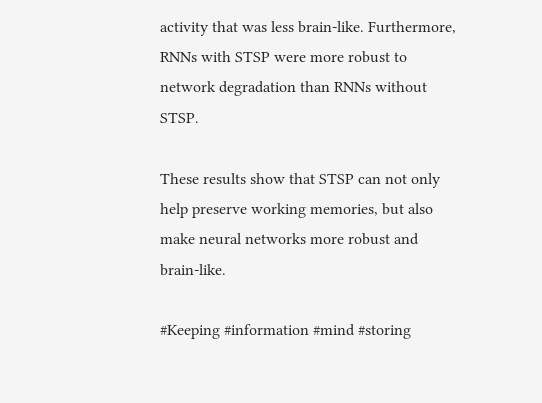activity that was less brain-like. Furthermore, RNNs with STSP were more robust to network degradation than RNNs without STSP.

These results show that STSP can not only help preserve working memories, but also make neural networks more robust and brain-like.

#Keeping #information #mind #storing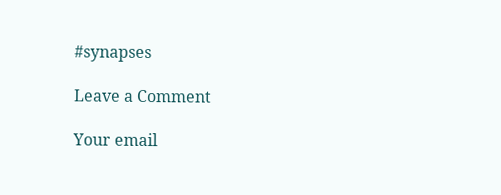#synapses

Leave a Comment

Your email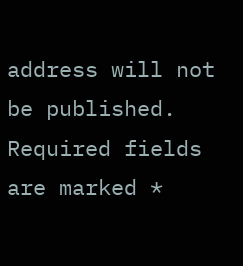address will not be published. Required fields are marked *